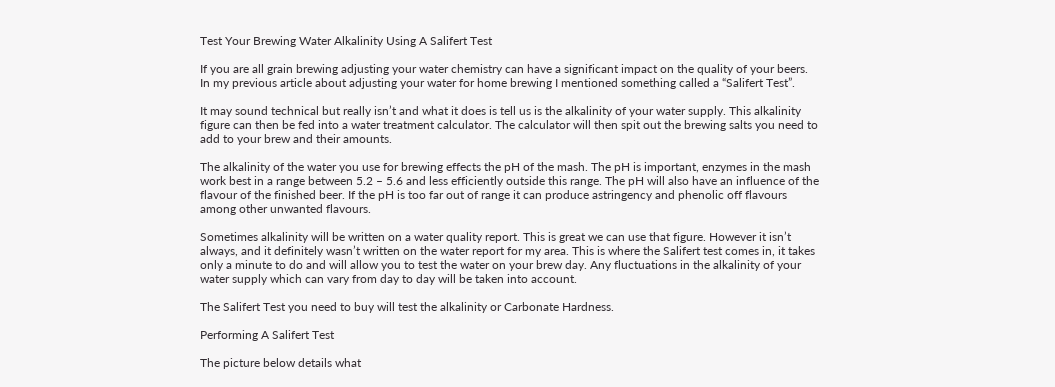Test Your Brewing Water Alkalinity Using A Salifert Test

If you are all grain brewing adjusting your water chemistry can have a significant impact on the quality of your beers. In my previous article about adjusting your water for home brewing I mentioned something called a “Salifert Test”.

It may sound technical but really isn’t and what it does is tell us is the alkalinity of your water supply. This alkalinity figure can then be fed into a water treatment calculator. The calculator will then spit out the brewing salts you need to add to your brew and their amounts.

The alkalinity of the water you use for brewing effects the pH of the mash. The pH is important, enzymes in the mash work best in a range between 5.2 – 5.6 and less efficiently outside this range. The pH will also have an influence of the flavour of the finished beer. If the pH is too far out of range it can produce astringency and phenolic off flavours among other unwanted flavours.

Sometimes alkalinity will be written on a water quality report. This is great we can use that figure. However it isn’t always, and it definitely wasn’t written on the water report for my area. This is where the Salifert test comes in, it takes only a minute to do and will allow you to test the water on your brew day. Any fluctuations in the alkalinity of your water supply which can vary from day to day will be taken into account.

The Salifert Test you need to buy will test the alkalinity or Carbonate Hardness.

Performing A Salifert Test

The picture below details what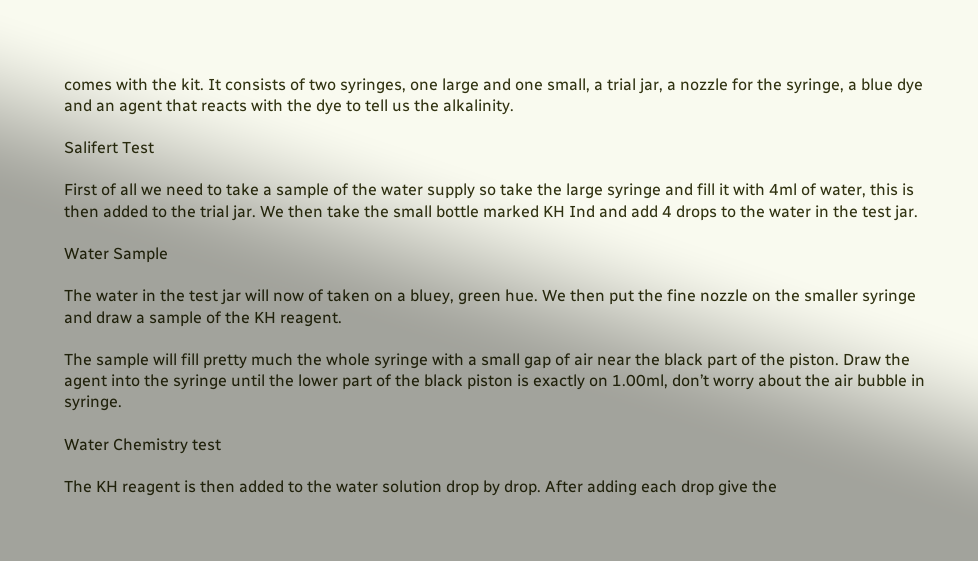comes with the kit. It consists of two syringes, one large and one small, a trial jar, a nozzle for the syringe, a blue dye and an agent that reacts with the dye to tell us the alkalinity.

Salifert Test

First of all we need to take a sample of the water supply so take the large syringe and fill it with 4ml of water, this is then added to the trial jar. We then take the small bottle marked KH Ind and add 4 drops to the water in the test jar.

Water Sample

The water in the test jar will now of taken on a bluey, green hue. We then put the fine nozzle on the smaller syringe and draw a sample of the KH reagent.

The sample will fill pretty much the whole syringe with a small gap of air near the black part of the piston. Draw the agent into the syringe until the lower part of the black piston is exactly on 1.00ml, don’t worry about the air bubble in syringe.

Water Chemistry test

The KH reagent is then added to the water solution drop by drop. After adding each drop give the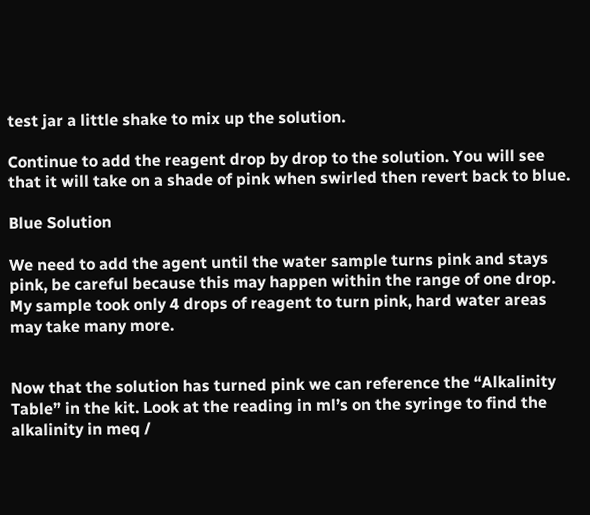test jar a little shake to mix up the solution.

Continue to add the reagent drop by drop to the solution. You will see that it will take on a shade of pink when swirled then revert back to blue.

Blue Solution

We need to add the agent until the water sample turns pink and stays pink, be careful because this may happen within the range of one drop. My sample took only 4 drops of reagent to turn pink, hard water areas may take many more.


Now that the solution has turned pink we can reference the “Alkalinity Table” in the kit. Look at the reading in ml’s on the syringe to find the alkalinity in meq /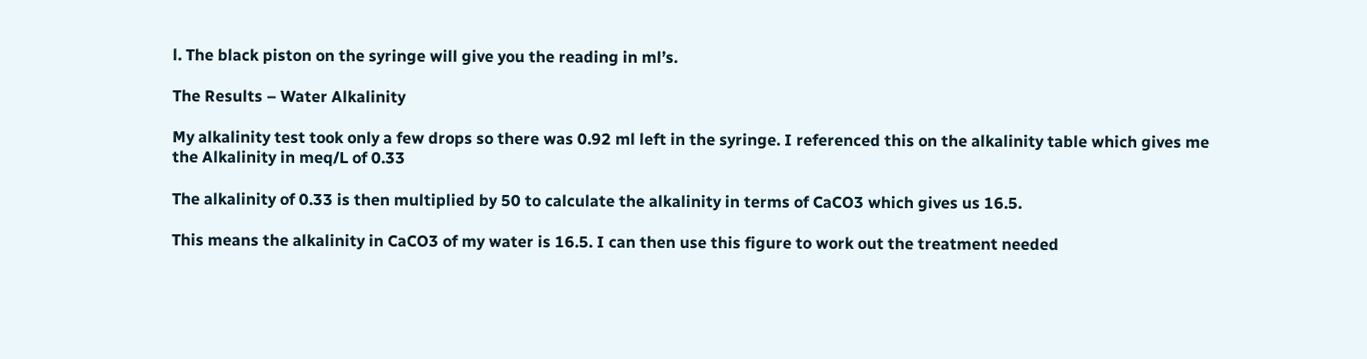l. The black piston on the syringe will give you the reading in ml’s.

The Results – Water Alkalinity

My alkalinity test took only a few drops so there was 0.92 ml left in the syringe. I referenced this on the alkalinity table which gives me the Alkalinity in meq/L of 0.33

The alkalinity of 0.33 is then multiplied by 50 to calculate the alkalinity in terms of CaCO3 which gives us 16.5.

This means the alkalinity in CaCO3 of my water is 16.5. I can then use this figure to work out the treatment needed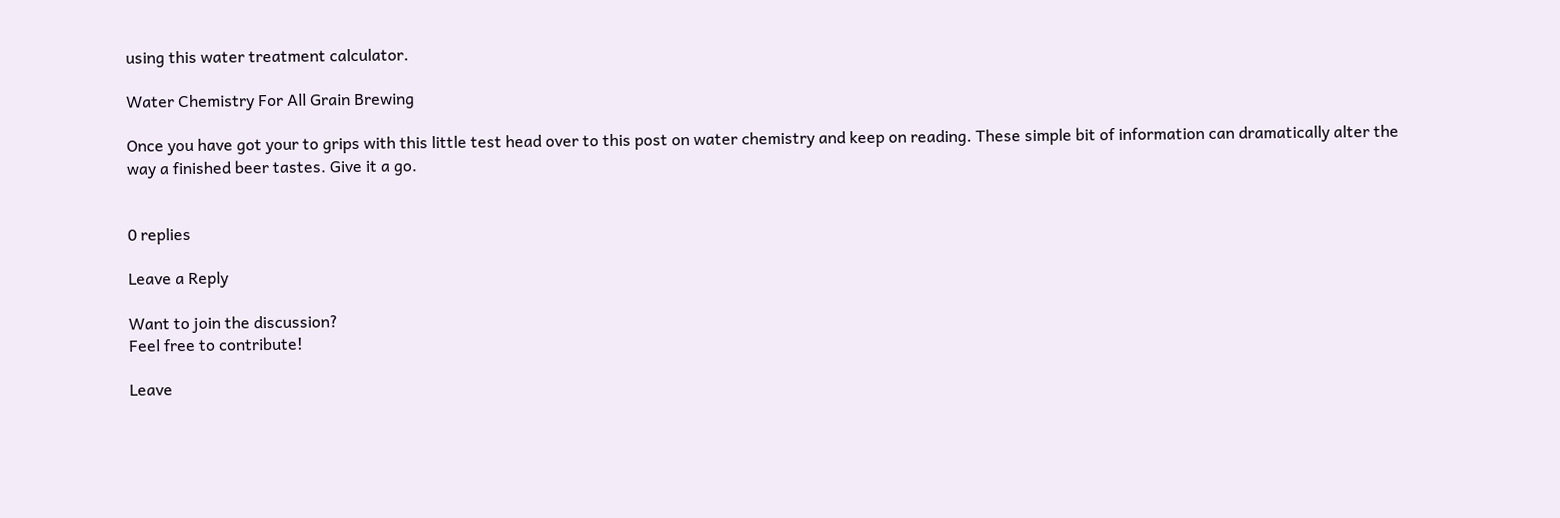using this water treatment calculator.

Water Chemistry For All Grain Brewing

Once you have got your to grips with this little test head over to this post on water chemistry and keep on reading. These simple bit of information can dramatically alter the way a finished beer tastes. Give it a go.


0 replies

Leave a Reply

Want to join the discussion?
Feel free to contribute!

Leave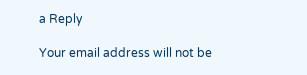a Reply

Your email address will not be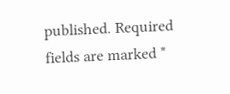published. Required fields are marked *